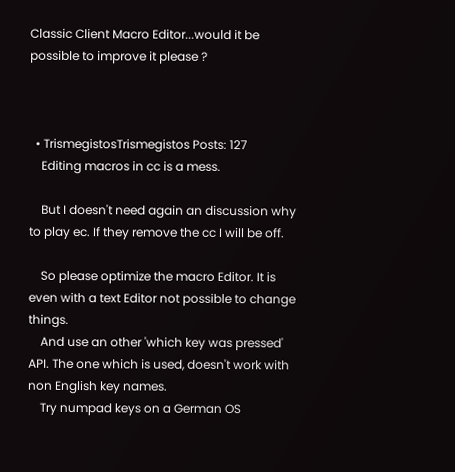Classic Client Macro Editor...would it be possible to improve it please ?



  • TrismegistosTrismegistos Posts: 127
    Editing macros in cc is a mess.

    But I doesn't need again an discussion why to play ec. If they remove the cc I will be off.

    So please optimize the macro Editor. It is even with a text Editor not possible to change things.
    And use an other 'which key was pressed' API. The one which is used, doesn't work with non English key names.
    Try numpad keys on a German OS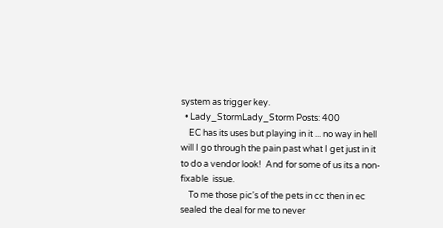system as trigger key.
  • Lady_StormLady_Storm Posts: 400
    EC has its uses but playing in it ... no way in hell will I go through the pain past what I get just in it to do a vendor look!  And for some of us its a non-fixable  issue.
    To me those pic's of the pets in cc then in ec sealed the deal for me to never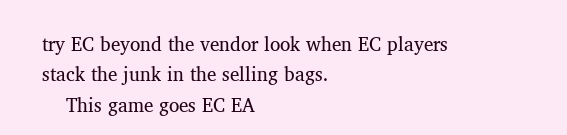try EC beyond the vendor look when EC players stack the junk in the selling bags.
    This game goes EC EA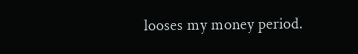looses my money period.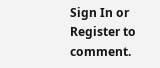Sign In or Register to comment.